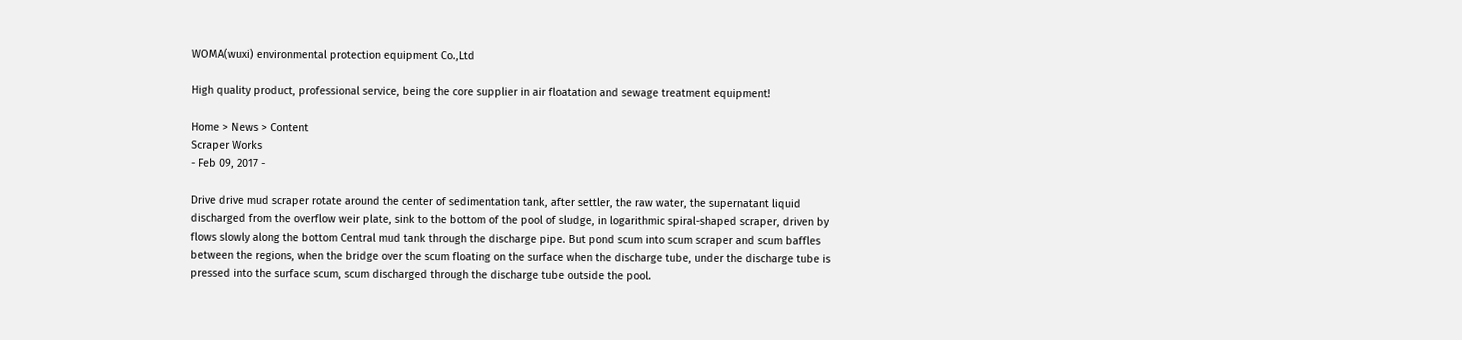WOMA(wuxi) environmental protection equipment Co.,Ltd

High quality product, professional service, being the core supplier in air floatation and sewage treatment equipment!

Home > News > Content
Scraper Works
- Feb 09, 2017 -

Drive drive mud scraper rotate around the center of sedimentation tank, after settler, the raw water, the supernatant liquid discharged from the overflow weir plate, sink to the bottom of the pool of sludge, in logarithmic spiral-shaped scraper, driven by flows slowly along the bottom Central mud tank through the discharge pipe. But pond scum into scum scraper and scum baffles between the regions, when the bridge over the scum floating on the surface when the discharge tube, under the discharge tube is pressed into the surface scum, scum discharged through the discharge tube outside the pool.